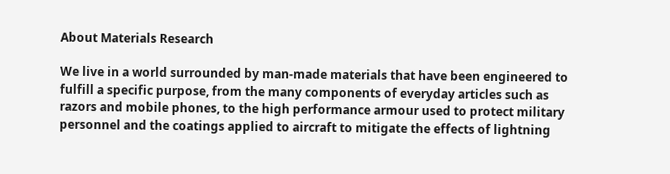About Materials Research

We live in a world surrounded by man-made materials that have been engineered to fulfill a specific purpose, from the many components of everyday articles such as razors and mobile phones, to the high performance armour used to protect military personnel and the coatings applied to aircraft to mitigate the effects of lightning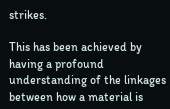strikes.

This has been achieved by having a profound understanding of the linkages between how a material is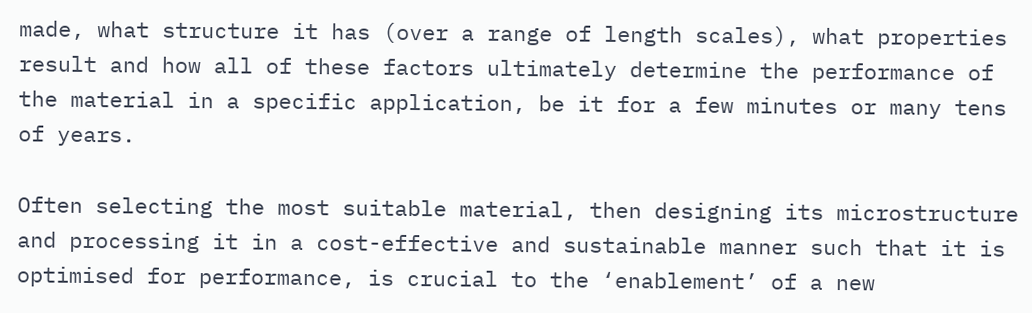made, what structure it has (over a range of length scales), what properties result and how all of these factors ultimately determine the performance of the material in a specific application, be it for a few minutes or many tens of years.

Often selecting the most suitable material, then designing its microstructure and processing it in a cost-effective and sustainable manner such that it is optimised for performance, is crucial to the ‘enablement’ of a new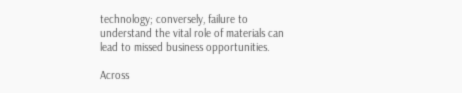technology; conversely, failure to understand the vital role of materials can lead to missed business opportunities.

Across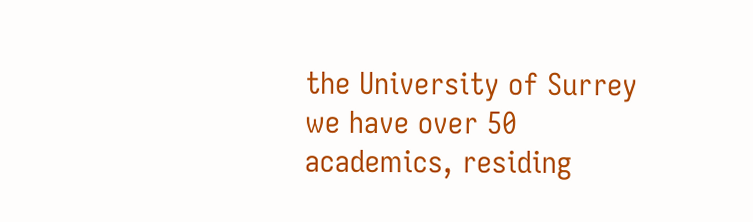the University of Surrey we have over 50 academics, residing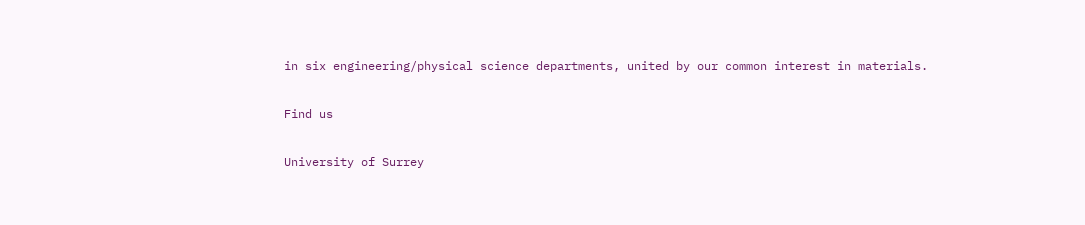in six engineering/physical science departments, united by our common interest in materials.

Find us

University of Surrey